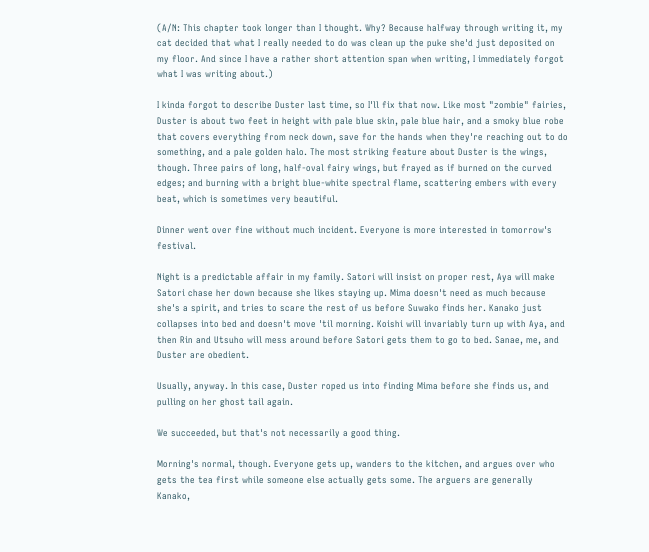(A/N: This chapter took longer than I thought. Why? Because halfway through writing it, my cat decided that what I really needed to do was clean up the puke she'd just deposited on my floor. And since I have a rather short attention span when writing, I immediately forgot what I was writing about.)

I kinda forgot to describe Duster last time, so I'll fix that now. Like most "zombie" fairies, Duster is about two feet in height with pale blue skin, pale blue hair, and a smoky blue robe that covers everything from neck down, save for the hands when they're reaching out to do something, and a pale golden halo. The most striking feature about Duster is the wings, though. Three pairs of long, half-oval fairy wings, but frayed as if burned on the curved edges; and burning with a bright blue-white spectral flame, scattering embers with every beat, which is sometimes very beautiful.

Dinner went over fine without much incident. Everyone is more interested in tomorrow's festival.

Night is a predictable affair in my family. Satori will insist on proper rest, Aya will make Satori chase her down because she likes staying up. Mima doesn't need as much because she's a spirit, and tries to scare the rest of us before Suwako finds her. Kanako just collapses into bed and doesn't move 'til morning. Koishi will invariably turn up with Aya, and then Rin and Utsuho will mess around before Satori gets them to go to bed. Sanae, me, and Duster are obedient.

Usually, anyway. In this case, Duster roped us into finding Mima before she finds us, and pulling on her ghost tail again.

We succeeded, but that's not necessarily a good thing.

Morning's normal, though. Everyone gets up, wanders to the kitchen, and argues over who gets the tea first while someone else actually gets some. The arguers are generally Kanako,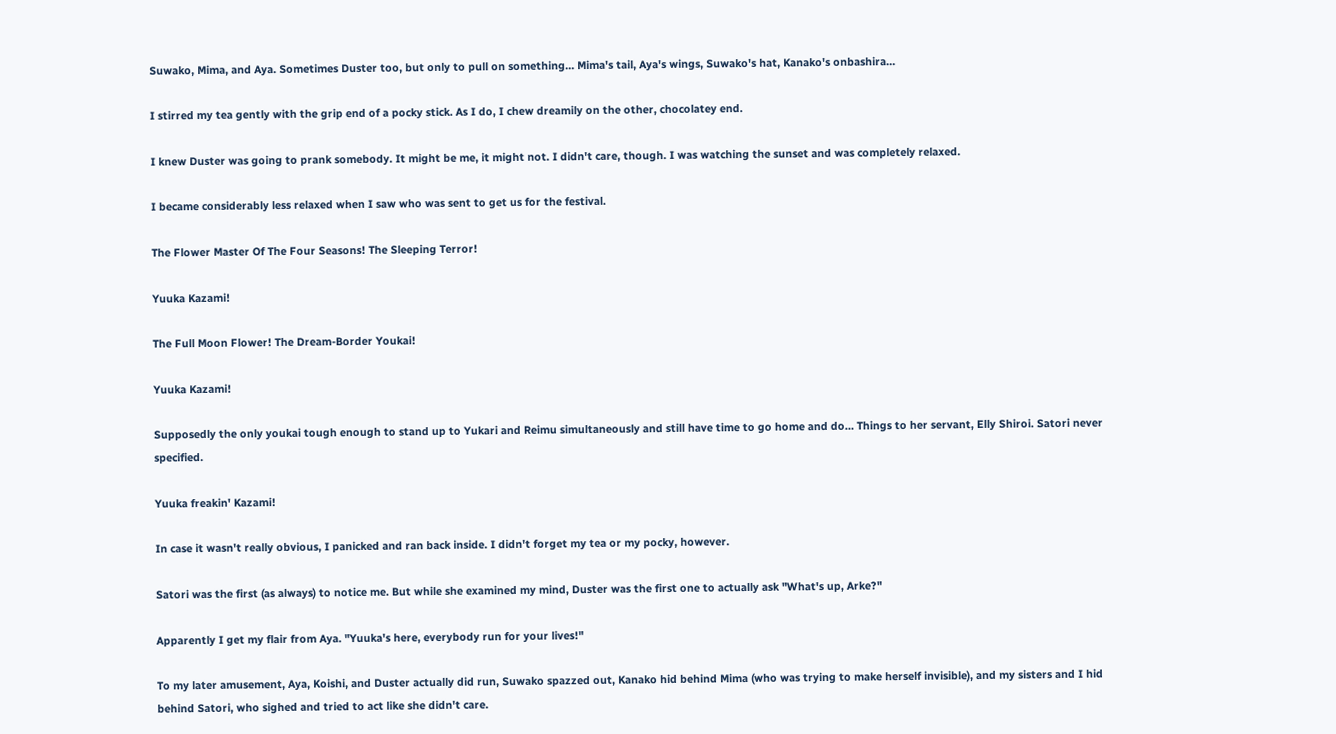Suwako, Mima, and Aya. Sometimes Duster too, but only to pull on something… Mima's tail, Aya's wings, Suwako's hat, Kanako's onbashira…

I stirred my tea gently with the grip end of a pocky stick. As I do, I chew dreamily on the other, chocolatey end.

I knew Duster was going to prank somebody. It might be me, it might not. I didn't care, though. I was watching the sunset and was completely relaxed.

I became considerably less relaxed when I saw who was sent to get us for the festival.

The Flower Master Of The Four Seasons! The Sleeping Terror!

Yuuka Kazami!

The Full Moon Flower! The Dream-Border Youkai!

Yuuka Kazami!

Supposedly the only youkai tough enough to stand up to Yukari and Reimu simultaneously and still have time to go home and do… Things to her servant, Elly Shiroi. Satori never specified.

Yuuka freakin' Kazami!

In case it wasn't really obvious, I panicked and ran back inside. I didn't forget my tea or my pocky, however.

Satori was the first (as always) to notice me. But while she examined my mind, Duster was the first one to actually ask "What's up, Arke?"

Apparently I get my flair from Aya. "Yuuka's here, everybody run for your lives!"

To my later amusement, Aya, Koishi, and Duster actually did run, Suwako spazzed out, Kanako hid behind Mima (who was trying to make herself invisible), and my sisters and I hid behind Satori, who sighed and tried to act like she didn't care.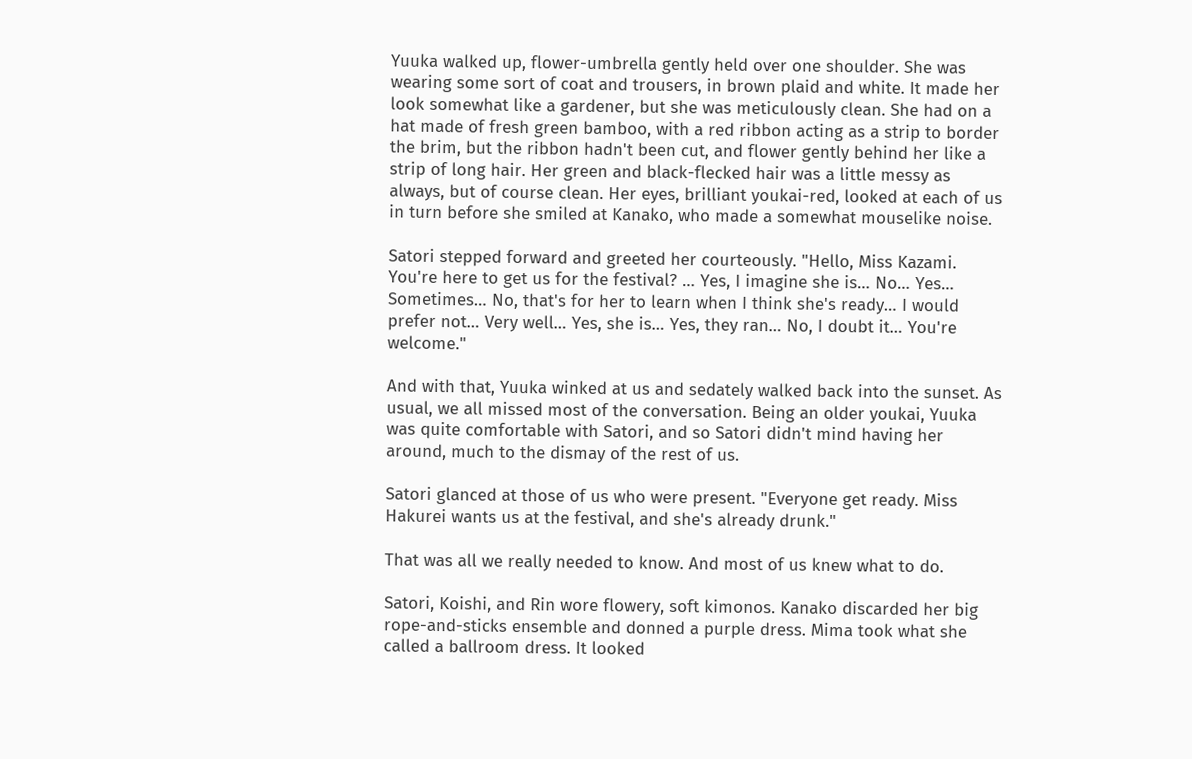Yuuka walked up, flower-umbrella gently held over one shoulder. She was wearing some sort of coat and trousers, in brown plaid and white. It made her look somewhat like a gardener, but she was meticulously clean. She had on a hat made of fresh green bamboo, with a red ribbon acting as a strip to border the brim, but the ribbon hadn't been cut, and flower gently behind her like a strip of long hair. Her green and black-flecked hair was a little messy as always, but of course clean. Her eyes, brilliant youkai-red, looked at each of us in turn before she smiled at Kanako, who made a somewhat mouselike noise.

Satori stepped forward and greeted her courteously. "Hello, Miss Kazami. You're here to get us for the festival? … Yes, I imagine she is… No… Yes… Sometimes… No, that's for her to learn when I think she's ready… I would prefer not… Very well… Yes, she is… Yes, they ran… No, I doubt it… You're welcome."

And with that, Yuuka winked at us and sedately walked back into the sunset. As usual, we all missed most of the conversation. Being an older youkai, Yuuka was quite comfortable with Satori, and so Satori didn't mind having her around, much to the dismay of the rest of us.

Satori glanced at those of us who were present. "Everyone get ready. Miss Hakurei wants us at the festival, and she's already drunk."

That was all we really needed to know. And most of us knew what to do.

Satori, Koishi, and Rin wore flowery, soft kimonos. Kanako discarded her big rope-and-sticks ensemble and donned a purple dress. Mima took what she called a ballroom dress. It looked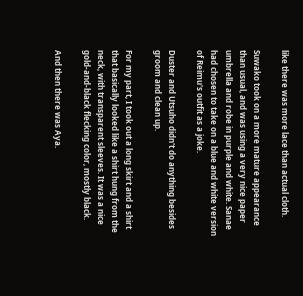like there was more lace than actual cloth.

Suwako took on a more mature appearance than usual, and was using a very nice paper umbrella and robe in purple and white. Sanae had chosen to take on a blue and white version of Reimu's outfit as a joke.

Duster and Utsuho didn't do anything besides groom and clean up.

For my part, I took out a long skirt and a shirt that basically looked like a shirt hung from the neck, with transparent sleeves. It was a nice gold-and-black flecking color, mostly black.

And then there was Aya.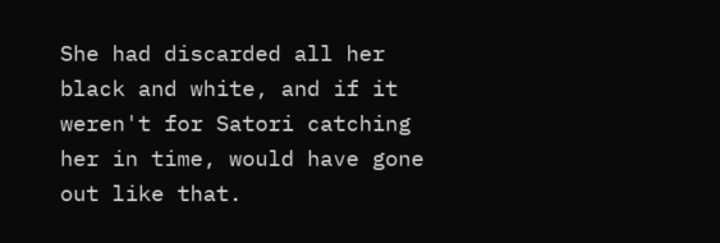She had discarded all her black and white, and if it weren't for Satori catching her in time, would have gone out like that.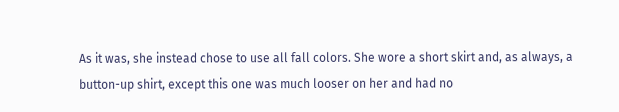As it was, she instead chose to use all fall colors. She wore a short skirt and, as always, a button-up shirt, except this one was much looser on her and had no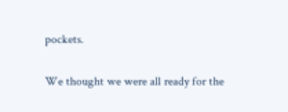pockets.

We thought we were all ready for the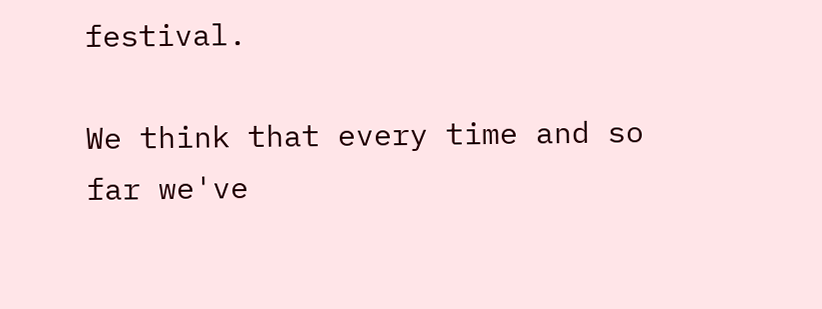festival.

We think that every time and so far we've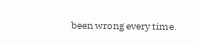been wrong every time.